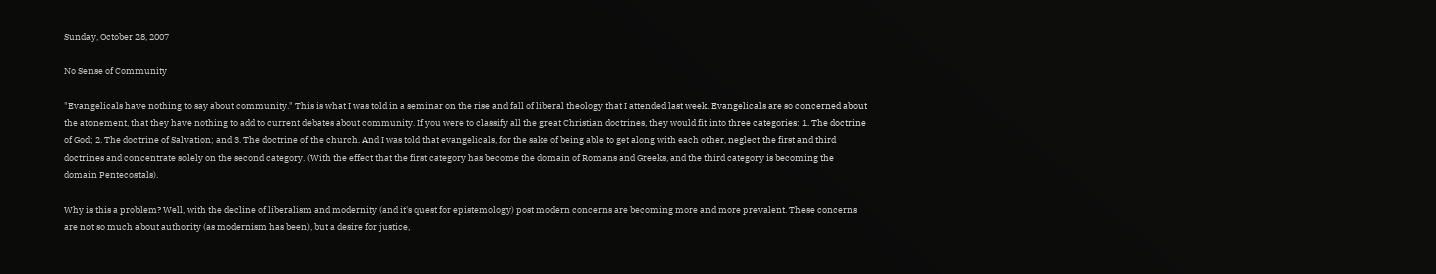Sunday, October 28, 2007

No Sense of Community

"Evangelicals have nothing to say about community." This is what I was told in a seminar on the rise and fall of liberal theology that I attended last week. Evangelicals are so concerned about the atonement, that they have nothing to add to current debates about community. If you were to classify all the great Christian doctrines, they would fit into three categories: 1. The doctrine of God; 2. The doctrine of Salvation; and 3. The doctrine of the church. And I was told that evangelicals, for the sake of being able to get along with each other, neglect the first and third doctrines and concentrate solely on the second category. (With the effect that the first category has become the domain of Romans and Greeks, and the third category is becoming the domain Pentecostals).

Why is this a problem? Well, with the decline of liberalism and modernity (and it's quest for epistemology) post modern concerns are becoming more and more prevalent. These concerns are not so much about authority (as modernism has been), but a desire for justice,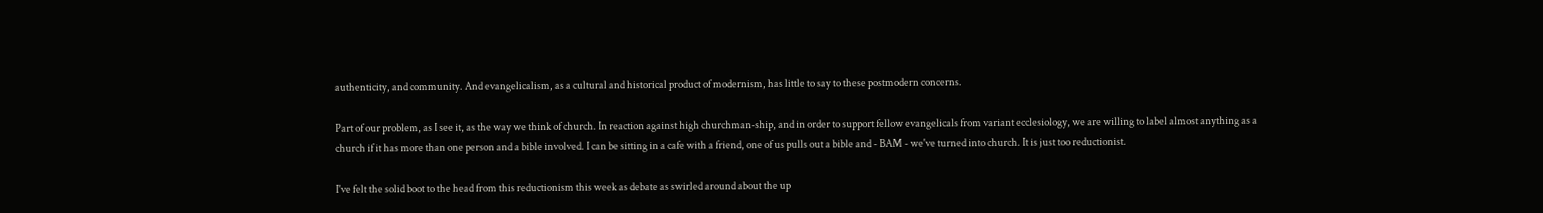authenticity, and community. And evangelicalism, as a cultural and historical product of modernism, has little to say to these postmodern concerns.

Part of our problem, as I see it, as the way we think of church. In reaction against high churchman-ship, and in order to support fellow evangelicals from variant ecclesiology, we are willing to label almost anything as a church if it has more than one person and a bible involved. I can be sitting in a cafe with a friend, one of us pulls out a bible and - BAM - we've turned into church. It is just too reductionist.

I've felt the solid boot to the head from this reductionism this week as debate as swirled around about the up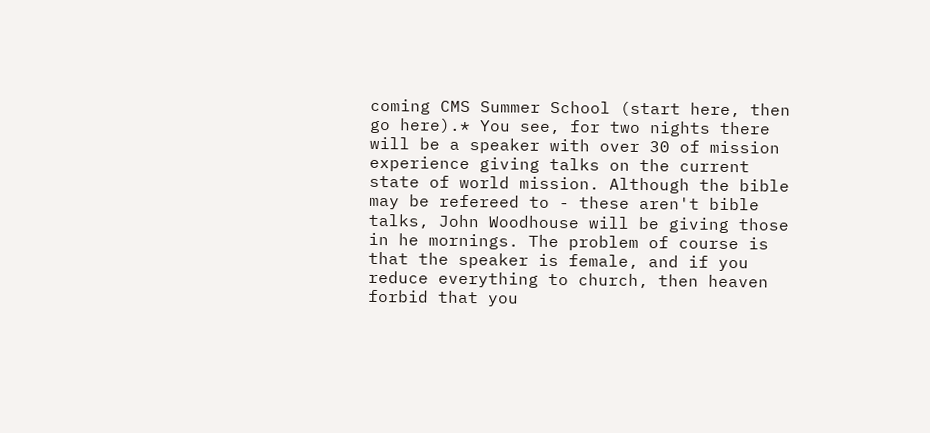coming CMS Summer School (start here, then go here).* You see, for two nights there will be a speaker with over 30 of mission experience giving talks on the current state of world mission. Although the bible may be refereed to - these aren't bible talks, John Woodhouse will be giving those in he mornings. The problem of course is that the speaker is female, and if you reduce everything to church, then heaven forbid that you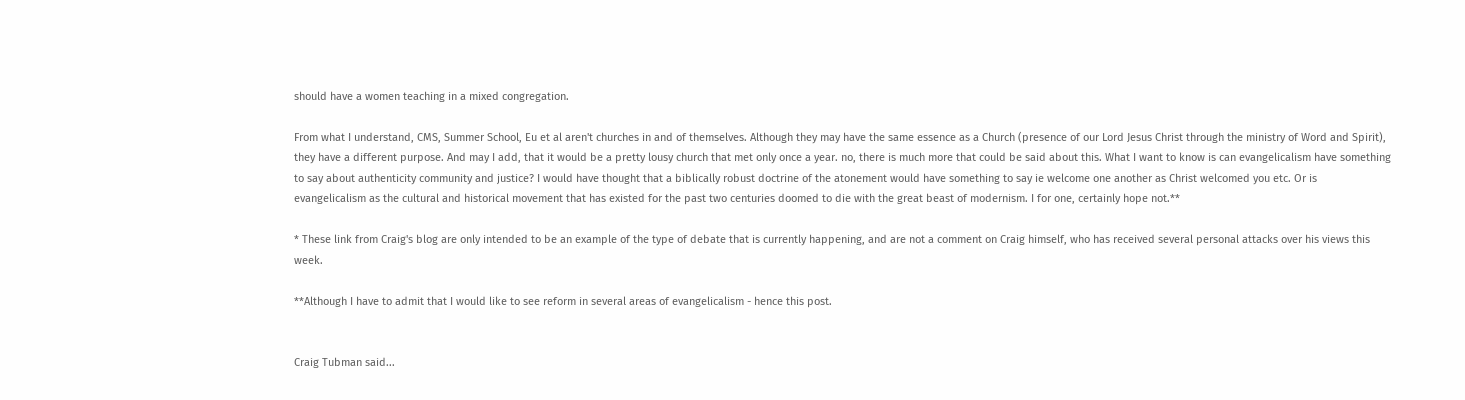should have a women teaching in a mixed congregation.

From what I understand, CMS, Summer School, Eu et al aren't churches in and of themselves. Although they may have the same essence as a Church (presence of our Lord Jesus Christ through the ministry of Word and Spirit), they have a different purpose. And may I add, that it would be a pretty lousy church that met only once a year. no, there is much more that could be said about this. What I want to know is can evangelicalism have something to say about authenticity community and justice? I would have thought that a biblically robust doctrine of the atonement would have something to say ie welcome one another as Christ welcomed you etc. Or is evangelicalism as the cultural and historical movement that has existed for the past two centuries doomed to die with the great beast of modernism. I for one, certainly hope not.**

* These link from Craig's blog are only intended to be an example of the type of debate that is currently happening, and are not a comment on Craig himself, who has received several personal attacks over his views this week.

**Although I have to admit that I would like to see reform in several areas of evangelicalism - hence this post.


Craig Tubman said...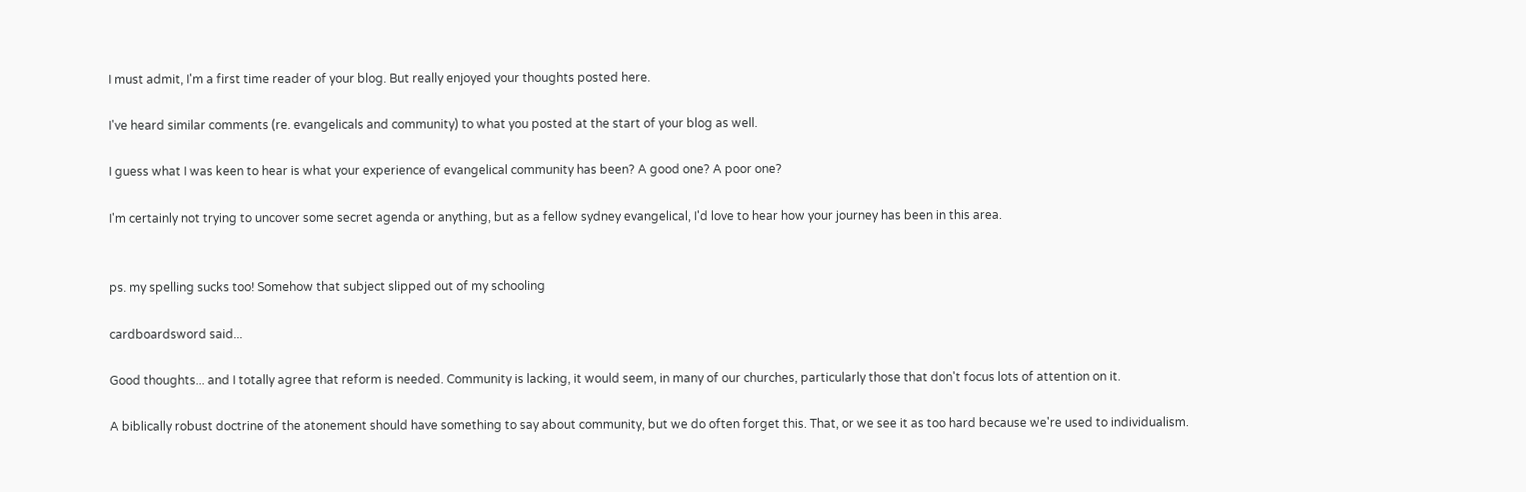I must admit, I'm a first time reader of your blog. But really enjoyed your thoughts posted here.

I've heard similar comments (re. evangelicals and community) to what you posted at the start of your blog as well.

I guess what I was keen to hear is what your experience of evangelical community has been? A good one? A poor one?

I'm certainly not trying to uncover some secret agenda or anything, but as a fellow sydney evangelical, I'd love to hear how your journey has been in this area.


ps. my spelling sucks too! Somehow that subject slipped out of my schooling

cardboardsword said...

Good thoughts... and I totally agree that reform is needed. Community is lacking, it would seem, in many of our churches, particularly those that don't focus lots of attention on it.

A biblically robust doctrine of the atonement should have something to say about community, but we do often forget this. That, or we see it as too hard because we're used to individualism.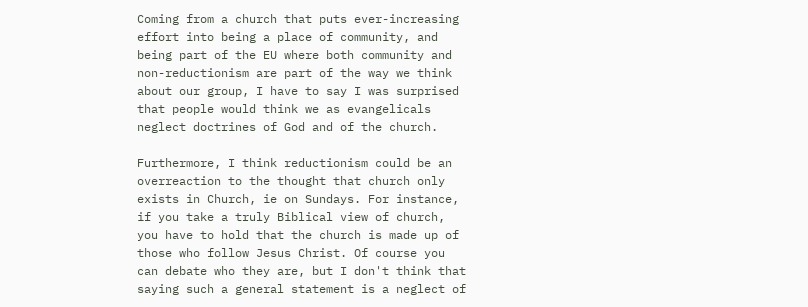Coming from a church that puts ever-increasing effort into being a place of community, and being part of the EU where both community and non-reductionism are part of the way we think about our group, I have to say I was surprised that people would think we as evangelicals neglect doctrines of God and of the church.

Furthermore, I think reductionism could be an overreaction to the thought that church only exists in Church, ie on Sundays. For instance, if you take a truly Biblical view of church, you have to hold that the church is made up of those who follow Jesus Christ. Of course you can debate who they are, but I don't think that saying such a general statement is a neglect of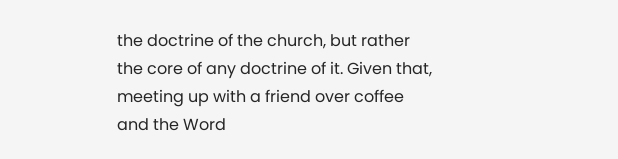the doctrine of the church, but rather the core of any doctrine of it. Given that, meeting up with a friend over coffee and the Word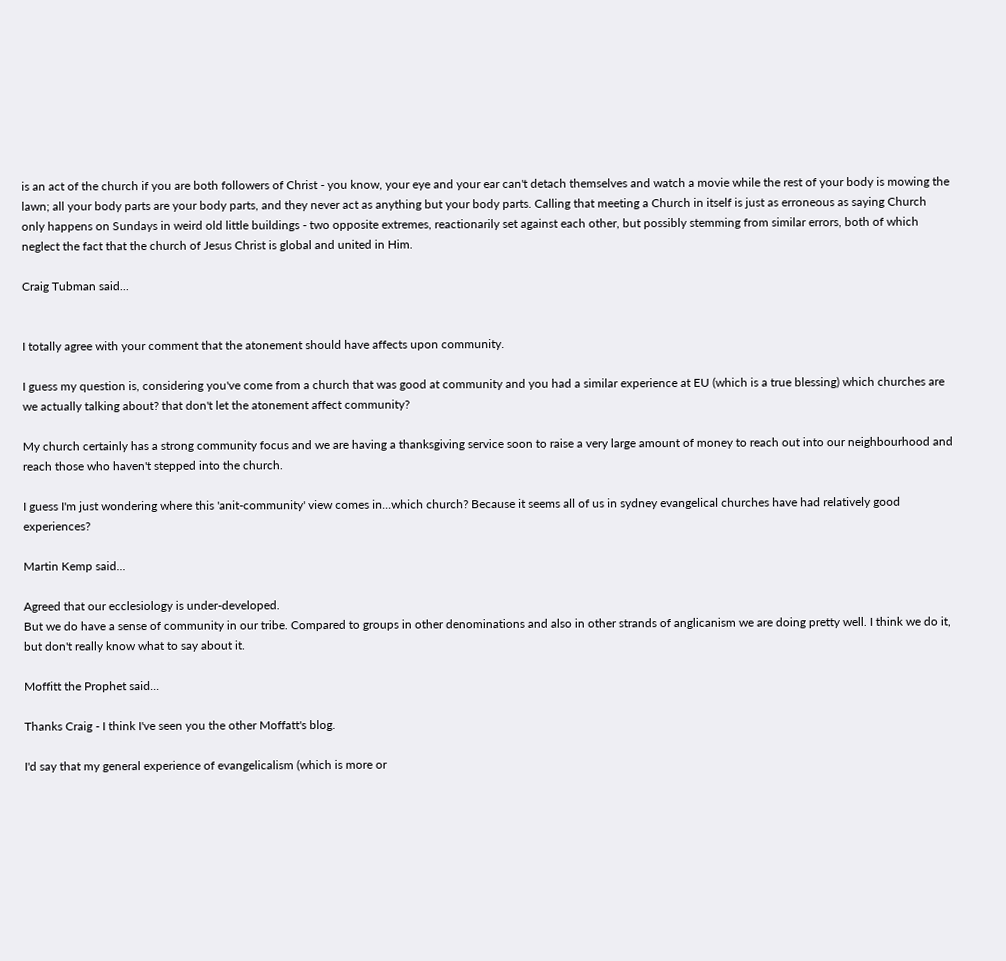is an act of the church if you are both followers of Christ - you know, your eye and your ear can't detach themselves and watch a movie while the rest of your body is mowing the lawn; all your body parts are your body parts, and they never act as anything but your body parts. Calling that meeting a Church in itself is just as erroneous as saying Church only happens on Sundays in weird old little buildings - two opposite extremes, reactionarily set against each other, but possibly stemming from similar errors, both of which neglect the fact that the church of Jesus Christ is global and united in Him.

Craig Tubman said...


I totally agree with your comment that the atonement should have affects upon community.

I guess my question is, considering you've come from a church that was good at community and you had a similar experience at EU (which is a true blessing) which churches are we actually talking about? that don't let the atonement affect community?

My church certainly has a strong community focus and we are having a thanksgiving service soon to raise a very large amount of money to reach out into our neighbourhood and reach those who haven't stepped into the church.

I guess I'm just wondering where this 'anit-community' view comes in...which church? Because it seems all of us in sydney evangelical churches have had relatively good experiences?

Martin Kemp said...

Agreed that our ecclesiology is under-developed.
But we do have a sense of community in our tribe. Compared to groups in other denominations and also in other strands of anglicanism we are doing pretty well. I think we do it, but don't really know what to say about it.

Moffitt the Prophet said...

Thanks Craig - I think I've seen you the other Moffatt's blog.

I'd say that my general experience of evangelicalism (which is more or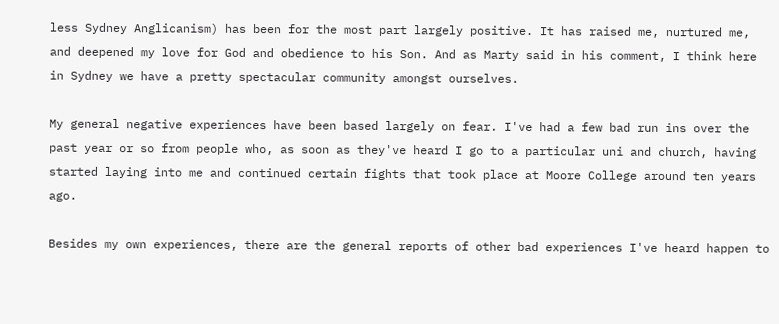less Sydney Anglicanism) has been for the most part largely positive. It has raised me, nurtured me, and deepened my love for God and obedience to his Son. And as Marty said in his comment, I think here in Sydney we have a pretty spectacular community amongst ourselves.

My general negative experiences have been based largely on fear. I've had a few bad run ins over the past year or so from people who, as soon as they've heard I go to a particular uni and church, having started laying into me and continued certain fights that took place at Moore College around ten years ago.

Besides my own experiences, there are the general reports of other bad experiences I've heard happen to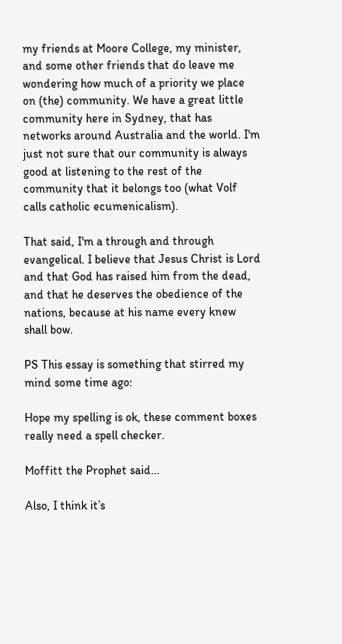my friends at Moore College, my minister, and some other friends that do leave me wondering how much of a priority we place on (the) community. We have a great little community here in Sydney, that has networks around Australia and the world. I'm just not sure that our community is always good at listening to the rest of the community that it belongs too (what Volf calls catholic ecumenicalism).

That said, I'm a through and through evangelical. I believe that Jesus Christ is Lord and that God has raised him from the dead, and that he deserves the obedience of the nations, because at his name every knew shall bow.

PS This essay is something that stirred my mind some time ago:

Hope my spelling is ok, these comment boxes really need a spell checker.

Moffitt the Prophet said...

Also, I think it’s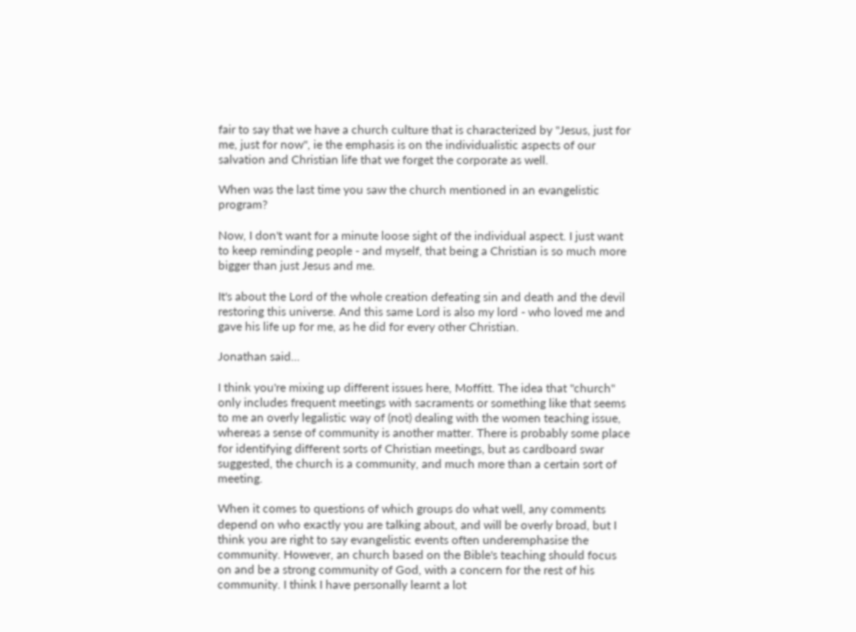fair to say that we have a church culture that is characterized by "Jesus, just for me, just for now", ie the emphasis is on the individualistic aspects of our salvation and Christian life that we forget the corporate as well.

When was the last time you saw the church mentioned in an evangelistic program?

Now, I don't want for a minute loose sight of the individual aspect. I just want to keep reminding people - and myself, that being a Christian is so much more bigger than just Jesus and me.

It's about the Lord of the whole creation defeating sin and death and the devil restoring this universe. And this same Lord is also my lord - who loved me and gave his life up for me, as he did for every other Christian.

Jonathan said...

I think you're mixing up different issues here, Moffitt. The idea that "church" only includes frequent meetings with sacraments or something like that seems to me an overly legalistic way of (not) dealing with the women teaching issue, whereas a sense of community is another matter. There is probably some place for identifying different sorts of Christian meetings, but as cardboard swar suggested, the church is a community, and much more than a certain sort of meeting.

When it comes to questions of which groups do what well, any comments depend on who exactly you are talking about, and will be overly broad, but I think you are right to say evangelistic events often underemphasise the community. However, an church based on the Bible's teaching should focus on and be a strong community of God, with a concern for the rest of his community. I think I have personally learnt a lot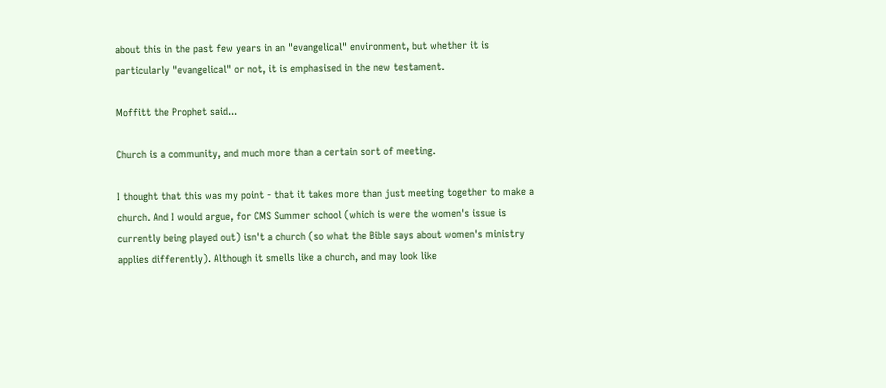about this in the past few years in an "evangelical" environment, but whether it is particularly "evangelical" or not, it is emphasised in the new testament.

Moffitt the Prophet said...

Church is a community, and much more than a certain sort of meeting.

I thought that this was my point - that it takes more than just meeting together to make a church. And I would argue, for CMS Summer school (which is were the women's issue is currently being played out) isn't a church (so what the Bible says about women's ministry applies differently). Although it smells like a church, and may look like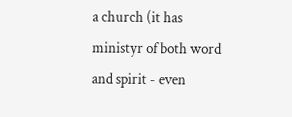a church (it has ministyr of both word and spirit - even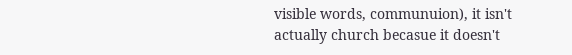visible words, communuion), it isn't actually church becasue it doesn't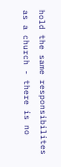hold the same responsibilites as a church - there is no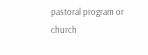pastoral program or church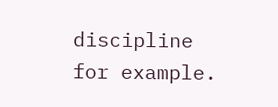discipline for example.